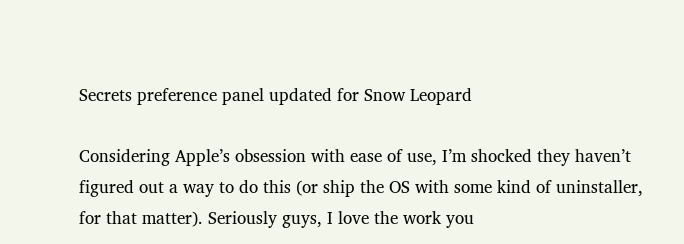Secrets preference panel updated for Snow Leopard

Considering Apple’s obsession with ease of use, I’m shocked they haven’t figured out a way to do this (or ship the OS with some kind of uninstaller, for that matter). Seriously guys, I love the work you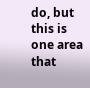do, but this is one area that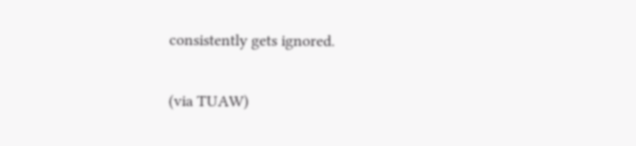consistently gets ignored.

(via TUAW)